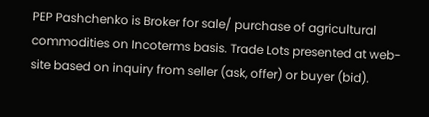PEP Pashchenko is Broker for sale/ purchase of agricultural commodities on Incoterms basis. Trade Lots presented at web-site based on inquiry from seller (ask, offer) or buyer (bid).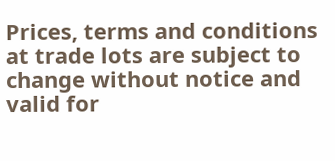Prices, terms and conditions at trade lots are subject to change without notice and valid for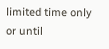limited time only or until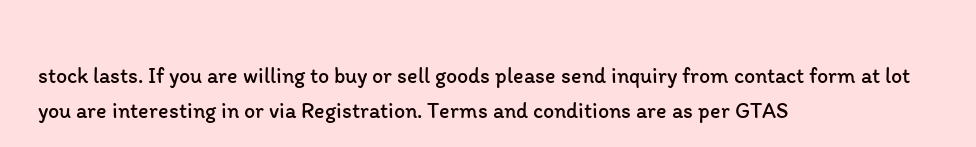stock lasts. If you are willing to buy or sell goods please send inquiry from contact form at lot you are interesting in or via Registration. Terms and conditions are as per GTAS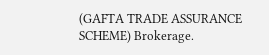(GAFTA TRADE ASSURANCE SCHEME) Brokerage.